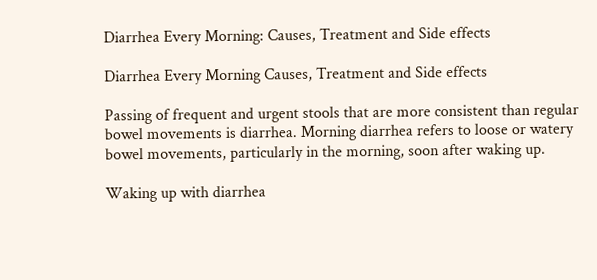Diarrhea Every Morning: Causes, Treatment and Side effects

Diarrhea Every Morning Causes, Treatment and Side effects

Passing of frequent and urgent stools that are more consistent than regular bowel movements is diarrhea. Morning diarrhea refers to loose or watery bowel movements, particularly in the morning, soon after waking up.

Waking up with diarrhea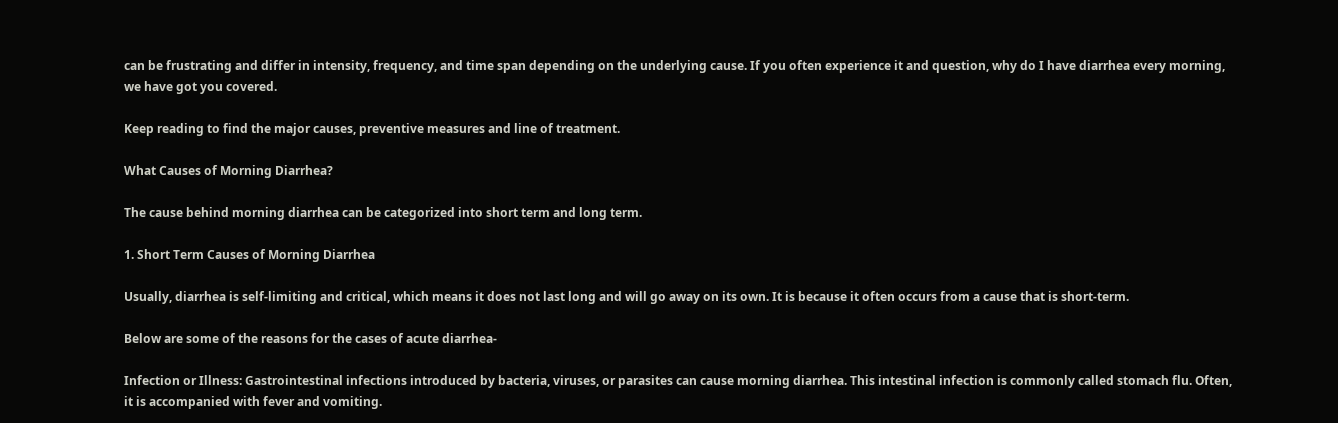can be frustrating and differ in intensity, frequency, and time span depending on the underlying cause. If you often experience it and question, why do I have diarrhea every morning, we have got you covered.

Keep reading to find the major causes, preventive measures and line of treatment.

What Causes of Morning Diarrhea?

The cause behind morning diarrhea can be categorized into short term and long term.

1. Short Term Causes of Morning Diarrhea

Usually, diarrhea is self-limiting and critical, which means it does not last long and will go away on its own. It is because it often occurs from a cause that is short-term.

Below are some of the reasons for the cases of acute diarrhea-

Infection or Illness: Gastrointestinal infections introduced by bacteria, viruses, or parasites can cause morning diarrhea. This intestinal infection is commonly called stomach flu. Often, it is accompanied with fever and vomiting.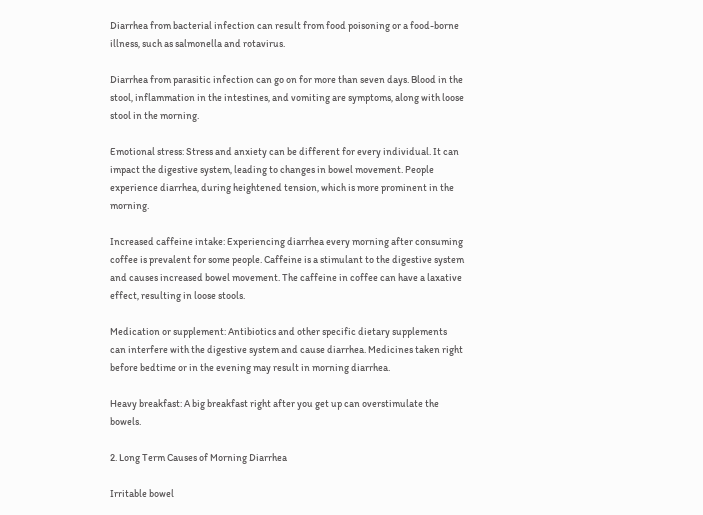Diarrhea from bacterial infection can result from food poisoning or a food-borne illness, such as salmonella and rotavirus.

Diarrhea from parasitic infection can go on for more than seven days. Blood in the stool, inflammation in the intestines, and vomiting are symptoms, along with loose stool in the morning.

Emotional stress: Stress and anxiety can be different for every individual. It can impact the digestive system, leading to changes in bowel movement. People experience diarrhea, during heightened tension, which is more prominent in the morning.

Increased caffeine intake: Experiencing diarrhea every morning after consuming coffee is prevalent for some people. Caffeine is a stimulant to the digestive system and causes increased bowel movement. The caffeine in coffee can have a laxative effect, resulting in loose stools.

Medication or supplement: Antibiotics and other specific dietary supplements can interfere with the digestive system and cause diarrhea. Medicines taken right before bedtime or in the evening may result in morning diarrhea.

Heavy breakfast: A big breakfast right after you get up can overstimulate the bowels.

2. Long Term Causes of Morning Diarrhea

Irritable bowel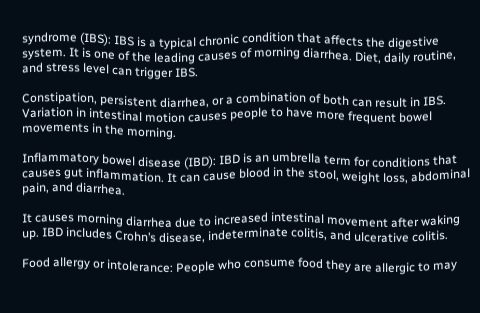syndrome (IBS): IBS is a typical chronic condition that affects the digestive system. It is one of the leading causes of morning diarrhea. Diet, daily routine, and stress level can trigger IBS.

Constipation, persistent diarrhea, or a combination of both can result in IBS. Variation in intestinal motion causes people to have more frequent bowel movements in the morning.

Inflammatory bowel disease (IBD): IBD is an umbrella term for conditions that causes gut inflammation. It can cause blood in the stool, weight loss, abdominal pain, and diarrhea.

It causes morning diarrhea due to increased intestinal movement after waking up. IBD includes Crohn’s disease, indeterminate colitis, and ulcerative colitis.

Food allergy or intolerance: People who consume food they are allergic to may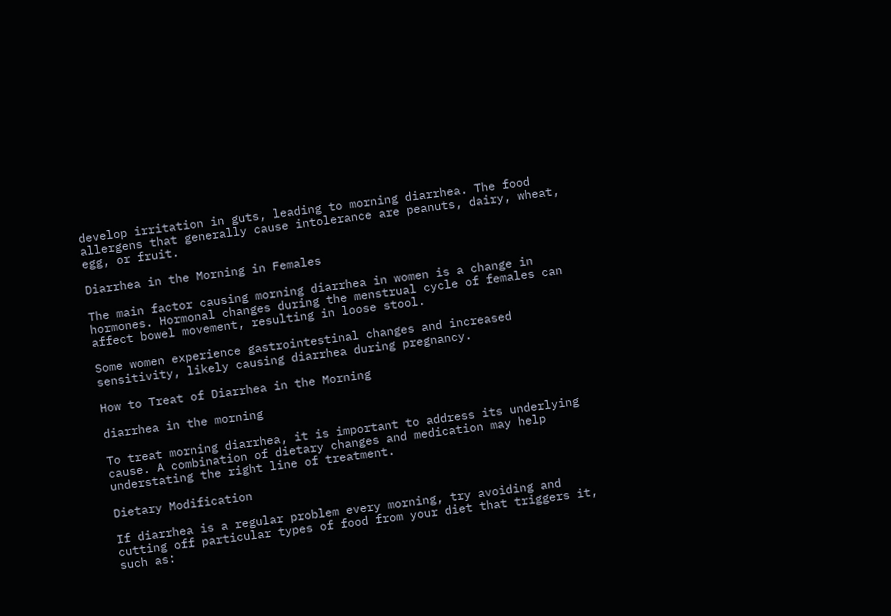develop irritation in guts, leading to morning diarrhea. The food allergens that generally cause intolerance are peanuts, dairy, wheat, egg, or fruit.

Diarrhea in the Morning in Females

The main factor causing morning diarrhea in women is a change in hormones. Hormonal changes during the menstrual cycle of females can affect bowel movement, resulting in loose stool.

Some women experience gastrointestinal changes and increased sensitivity, likely causing diarrhea during pregnancy.

How to Treat of Diarrhea in the Morning

diarrhea in the morning

To treat morning diarrhea, it is important to address its underlying cause. A combination of dietary changes and medication may help understating the right line of treatment.

Dietary Modification

If diarrhea is a regular problem every morning, try avoiding and cutting off particular types of food from your diet that triggers it, such as: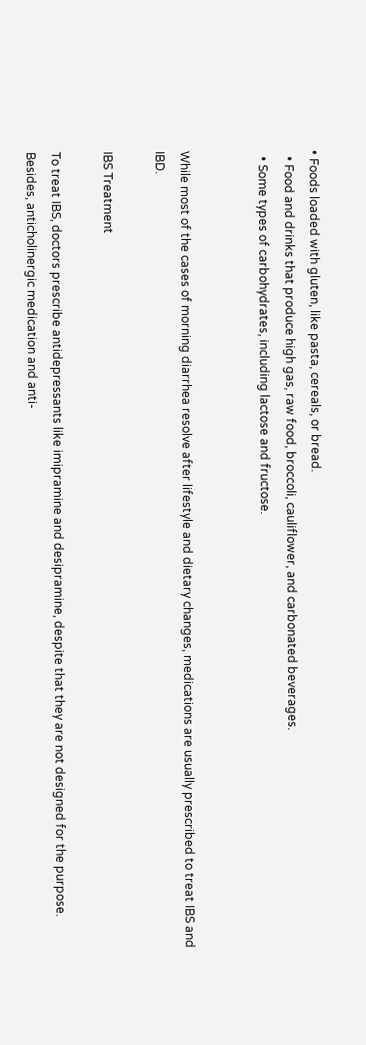• Foods loaded with gluten, like pasta, cereals, or bread.
  • Food and drinks that produce high gas, raw food, broccoli, cauliflower, and carbonated beverages.
  • Some types of carbohydrates, including lactose and fructose.


While most of the cases of morning diarrhea resolve after lifestyle and dietary changes, medications are usually prescribed to treat IBS and IBD.

IBS Treatment

To treat IBS, doctors prescribe antidepressants like imipramine and desipramine, despite that they are not designed for the purpose. Besides, anticholinergic medication and anti-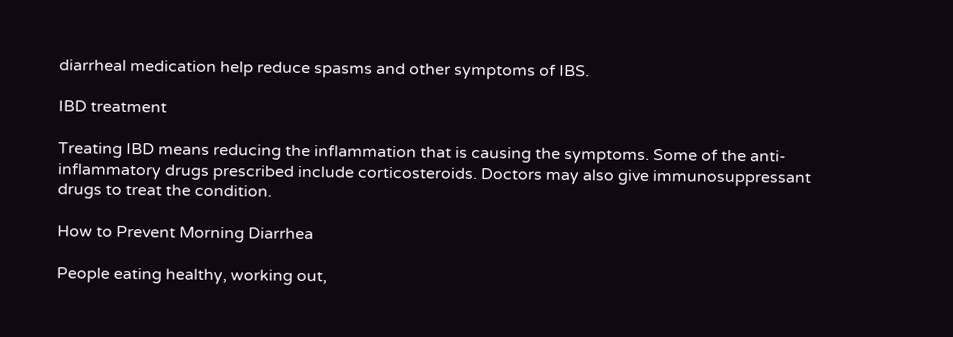diarrheal medication help reduce spasms and other symptoms of IBS.

IBD treatment

Treating IBD means reducing the inflammation that is causing the symptoms. Some of the anti-inflammatory drugs prescribed include corticosteroids. Doctors may also give immunosuppressant drugs to treat the condition.

How to Prevent Morning Diarrhea

People eating healthy, working out,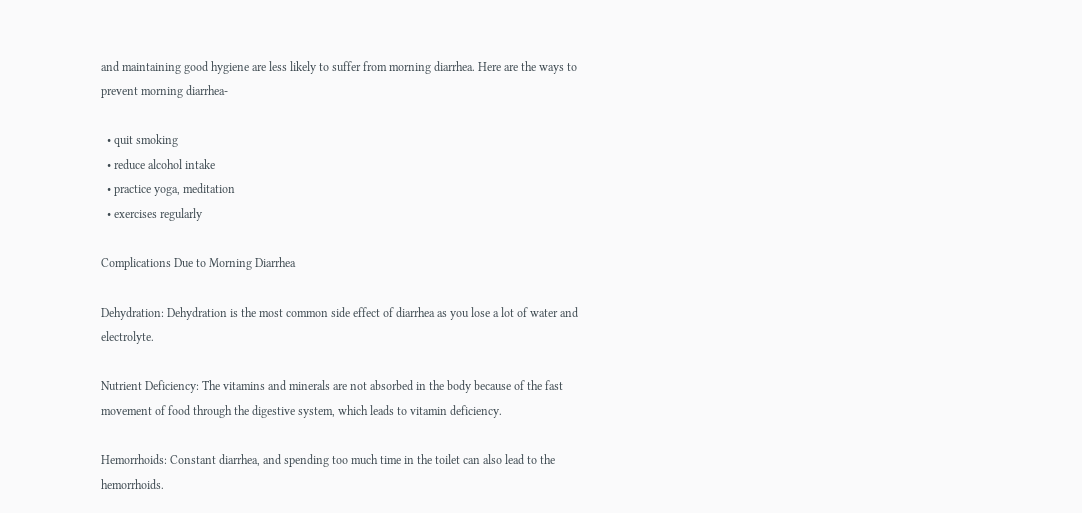and maintaining good hygiene are less likely to suffer from morning diarrhea. Here are the ways to prevent morning diarrhea-

  • quit smoking
  • reduce alcohol intake
  • practice yoga, meditation
  • exercises regularly

Complications Due to Morning Diarrhea

Dehydration: Dehydration is the most common side effect of diarrhea as you lose a lot of water and electrolyte.

Nutrient Deficiency: The vitamins and minerals are not absorbed in the body because of the fast movement of food through the digestive system, which leads to vitamin deficiency.

Hemorrhoids: Constant diarrhea, and spending too much time in the toilet can also lead to the hemorrhoids.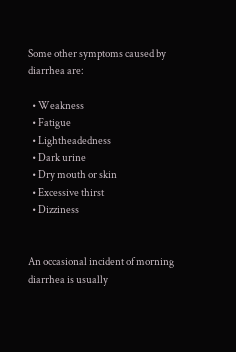Some other symptoms caused by diarrhea are:

  • Weakness
  • Fatigue
  • Lightheadedness
  • Dark urine
  • Dry mouth or skin
  • Excessive thirst
  • Dizziness


An occasional incident of morning diarrhea is usually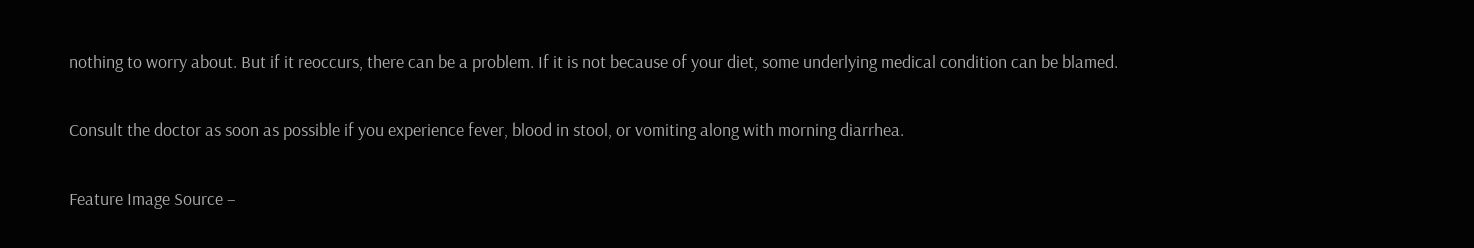nothing to worry about. But if it reoccurs, there can be a problem. If it is not because of your diet, some underlying medical condition can be blamed.

Consult the doctor as soon as possible if you experience fever, blood in stool, or vomiting along with morning diarrhea.

Feature Image Source –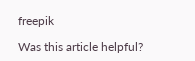freepik

Was this article helpful?